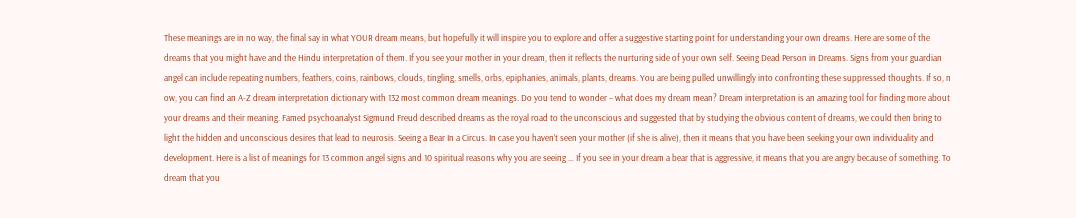These meanings are in no way, the final say in what YOUR dream means, but hopefully it will inspire you to explore and offer a suggestive starting point for understanding your own dreams. Here are some of the dreams that you might have and the Hindu interpretation of them. If you see your mother in your dream, then it reflects the nurturing side of your own self. Seeing Dead Person in Dreams. Signs from your guardian angel can include repeating numbers, feathers, coins, rainbows, clouds, tingling, smells, orbs, epiphanies, animals, plants, dreams. You are being pulled unwillingly into confronting these suppressed thoughts. If so, n ow, you can find an A-Z dream interpretation dictionary with 132 most common dream meanings. Do you tend to wonder – what does my dream mean? Dream interpretation is an amazing tool for finding more about your dreams and their meaning. Famed psychoanalyst Sigmund Freud described dreams as the royal road to the unconscious and suggested that by studying the obvious content of dreams, we could then bring to light the hidden and unconscious desires that lead to neurosis. Seeing a Bear In a Circus. In case you haven’t seen your mother (if she is alive), then it means that you have been seeking your own individuality and development. Here is a list of meanings for 13 common angel signs and 10 spiritual reasons why you are seeing … If you see in your dream a bear that is aggressive, it means that you are angry because of something. To dream that you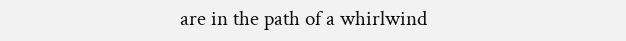are in the path of a whirlwind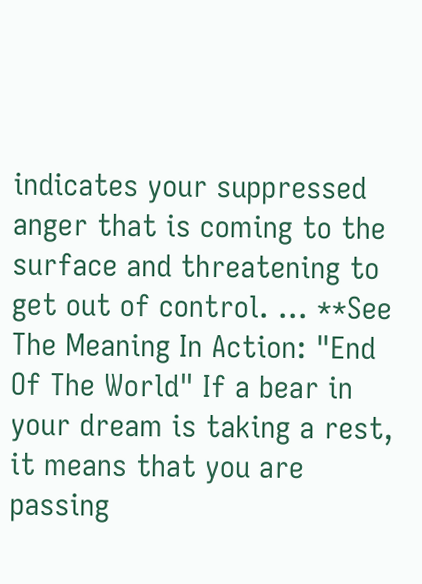indicates your suppressed anger that is coming to the surface and threatening to get out of control. ... **See The Meaning In Action: "End Of The World" If a bear in your dream is taking a rest, it means that you are passing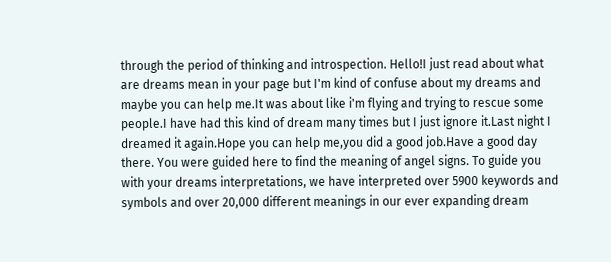through the period of thinking and introspection. Hello!I just read about what are dreams mean in your page but I'm kind of confuse about my dreams and maybe you can help me.It was about like i'm flying and trying to rescue some people.I have had this kind of dream many times but I just ignore it.Last night I dreamed it again.Hope you can help me,you did a good job.Have a good day there. You were guided here to find the meaning of angel signs. To guide you with your dreams interpretations, we have interpreted over 5900 keywords and symbols and over 20,000 different meanings in our ever expanding dream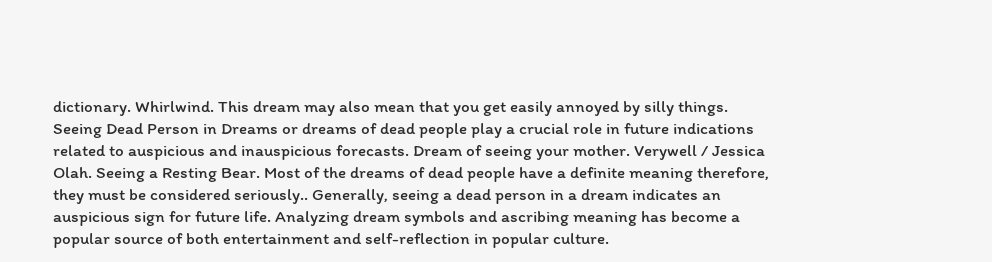dictionary. Whirlwind. This dream may also mean that you get easily annoyed by silly things. Seeing Dead Person in Dreams or dreams of dead people play a crucial role in future indications related to auspicious and inauspicious forecasts. Dream of seeing your mother. Verywell / Jessica Olah. Seeing a Resting Bear. Most of the dreams of dead people have a definite meaning therefore, they must be considered seriously.. Generally, seeing a dead person in a dream indicates an auspicious sign for future life. Analyzing dream symbols and ascribing meaning has become a popular source of both entertainment and self-reflection in popular culture.